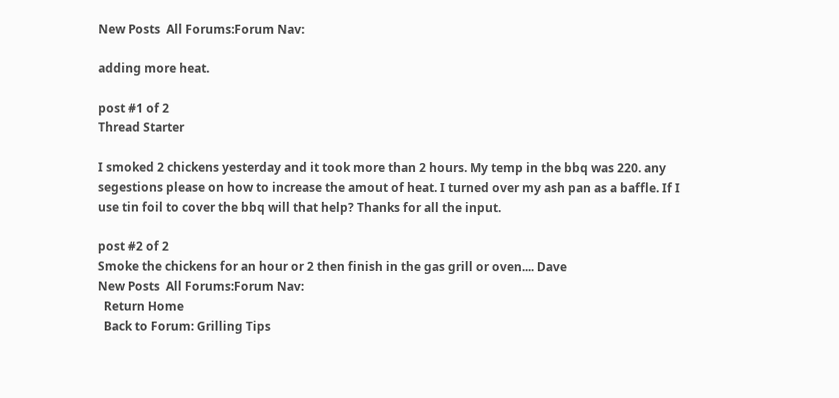New Posts  All Forums:Forum Nav:

adding more heat.

post #1 of 2
Thread Starter

I smoked 2 chickens yesterday and it took more than 2 hours. My temp in the bbq was 220. any segestions please on how to increase the amout of heat. I turned over my ash pan as a baffle. If I use tin foil to cover the bbq will that help? Thanks for all the input.

post #2 of 2
Smoke the chickens for an hour or 2 then finish in the gas grill or oven.... Dave
New Posts  All Forums:Forum Nav:
  Return Home
  Back to Forum: Grilling Tips